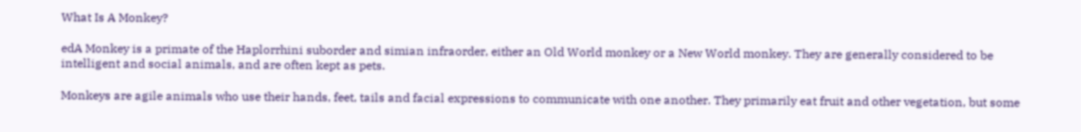What Is A Monkey?

edA Monkey is a primate of the Haplorrhini suborder and simian infraorder, either an Old World monkey or a New World monkey. They are generally considered to be intelligent and social animals, and are often kept as pets.

Monkeys are agile animals who use their hands, feet, tails and facial expressions to communicate with one another. They primarily eat fruit and other vegetation, but some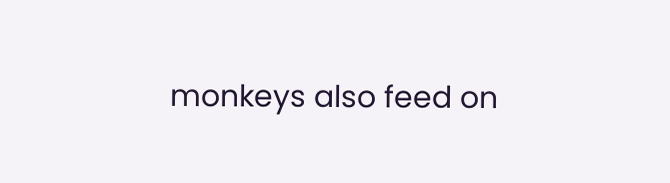monkeys also feed on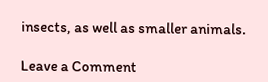insects, as well as smaller animals.

Leave a Comment